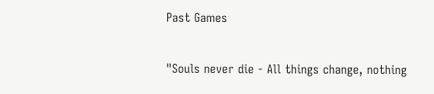Past Games

"Souls never die - All things change, nothing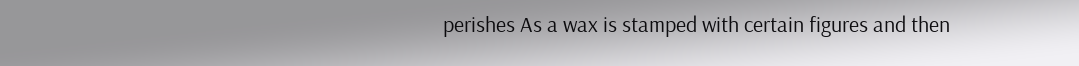perishes As a wax is stamped with certain figures and then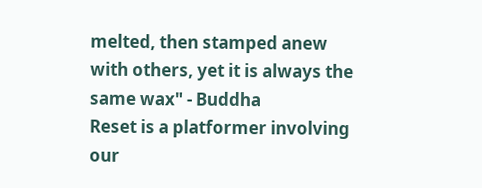melted, then stamped anew with others, yet it is always the same wax" - Buddha
Reset is a platformer involving our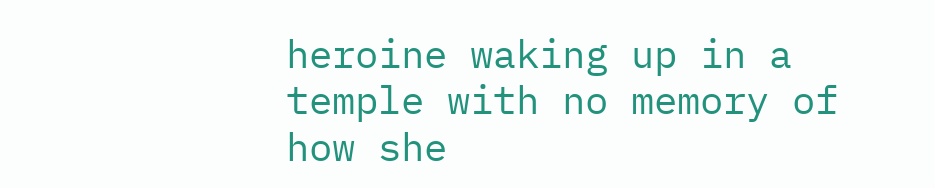heroine waking up in a temple with no memory of how she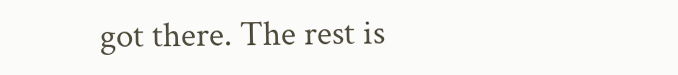got there. The rest is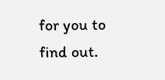for you to find out.